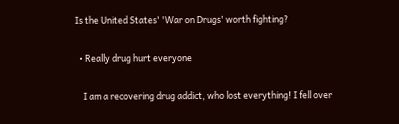Is the United States' 'War on Drugs' worth fighting?

  • Really drug hurt everyone

    I am a recovering drug addict, who lost everything! I fell over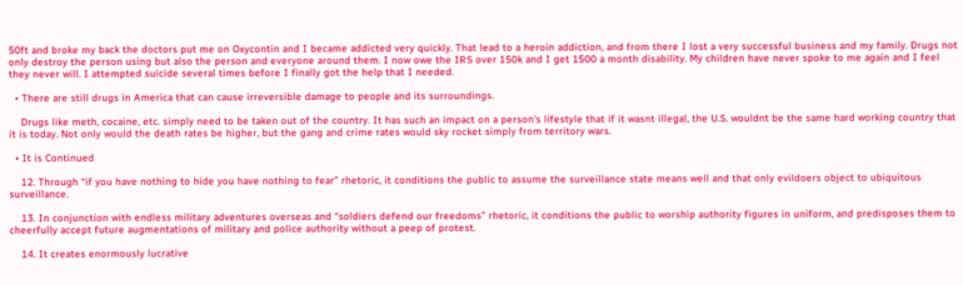50ft and broke my back the doctors put me on Oxycontin and I became addicted very quickly. That lead to a heroin addiction, and from there I lost a very successful business and my family. Drugs not only destroy the person using but also the person and everyone around them. I now owe the IRS over 150k and I get 1500 a month disability. My children have never spoke to me again and I feel they never will. I attempted suicide several times before I finally got the help that I needed.

  • There are still drugs in America that can cause irreversible damage to people and its surroundings.

    Drugs like meth, cocaine, etc. simply need to be taken out of the country. It has such an impact on a person's lifestyle that if it wasnt illegal, the U.S. wouldnt be the same hard working country that it is today. Not only would the death rates be higher, but the gang and crime rates would sky rocket simply from territory wars.

  • It is Continued

    12. Through “if you have nothing to hide you have nothing to fear” rhetoric, it conditions the public to assume the surveillance state means well and that only evildoers object to ubiquitous surveillance.

    13. In conjunction with endless military adventures overseas and “soldiers defend our freedoms” rhetoric, it conditions the public to worship authority figures in uniform, and predisposes them to cheerfully accept future augmentations of military and police authority without a peep of protest.

    14. It creates enormously lucrative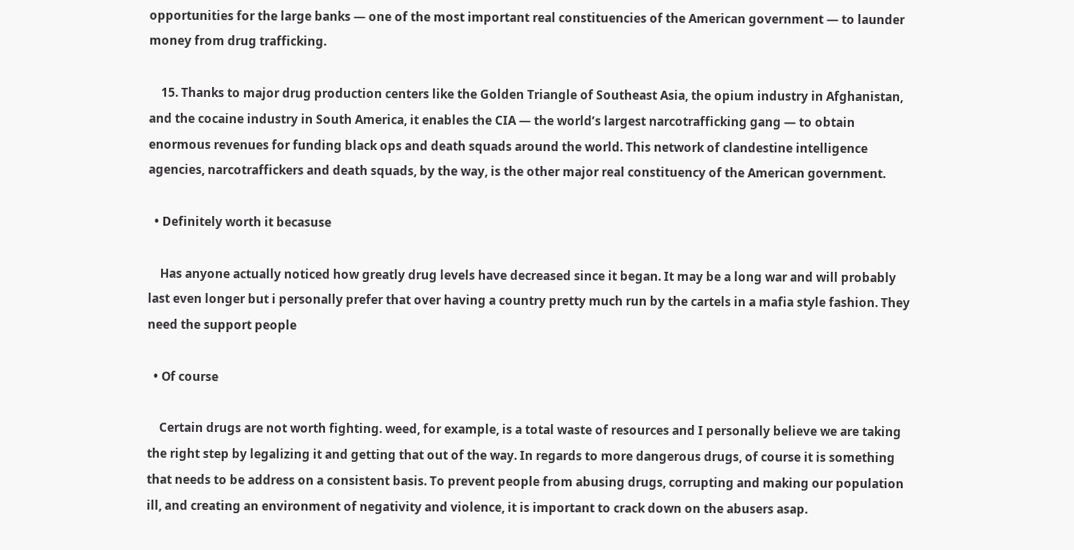opportunities for the large banks — one of the most important real constituencies of the American government — to launder money from drug trafficking.

    15. Thanks to major drug production centers like the Golden Triangle of Southeast Asia, the opium industry in Afghanistan, and the cocaine industry in South America, it enables the CIA — the world’s largest narcotrafficking gang — to obtain enormous revenues for funding black ops and death squads around the world. This network of clandestine intelligence agencies, narcotraffickers and death squads, by the way, is the other major real constituency of the American government.

  • Definitely worth it becasuse

    Has anyone actually noticed how greatly drug levels have decreased since it began. It may be a long war and will probably last even longer but i personally prefer that over having a country pretty much run by the cartels in a mafia style fashion. They need the support people

  • Of course

    Certain drugs are not worth fighting. weed, for example, is a total waste of resources and I personally believe we are taking the right step by legalizing it and getting that out of the way. In regards to more dangerous drugs, of course it is something that needs to be address on a consistent basis. To prevent people from abusing drugs, corrupting and making our population ill, and creating an environment of negativity and violence, it is important to crack down on the abusers asap.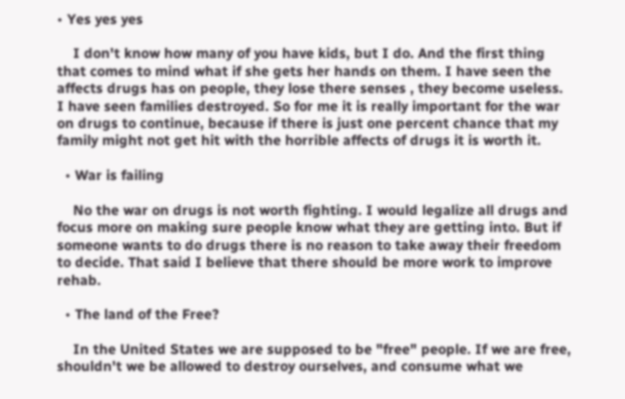• Yes yes yes

    I don't know how many of you have kids, but I do. And the first thing that comes to mind what if she gets her hands on them. I have seen the affects drugs has on people, they lose there senses , they become useless. I have seen families destroyed. So for me it is really important for the war on drugs to continue, because if there is just one percent chance that my family might not get hit with the horrible affects of drugs it is worth it.

  • War is failing

    No the war on drugs is not worth fighting. I would legalize all drugs and focus more on making sure people know what they are getting into. But if someone wants to do drugs there is no reason to take away their freedom to decide. That said I believe that there should be more work to improve rehab.

  • The land of the Free?

    In the United States we are supposed to be "free" people. If we are free, shouldn't we be allowed to destroy ourselves, and consume what we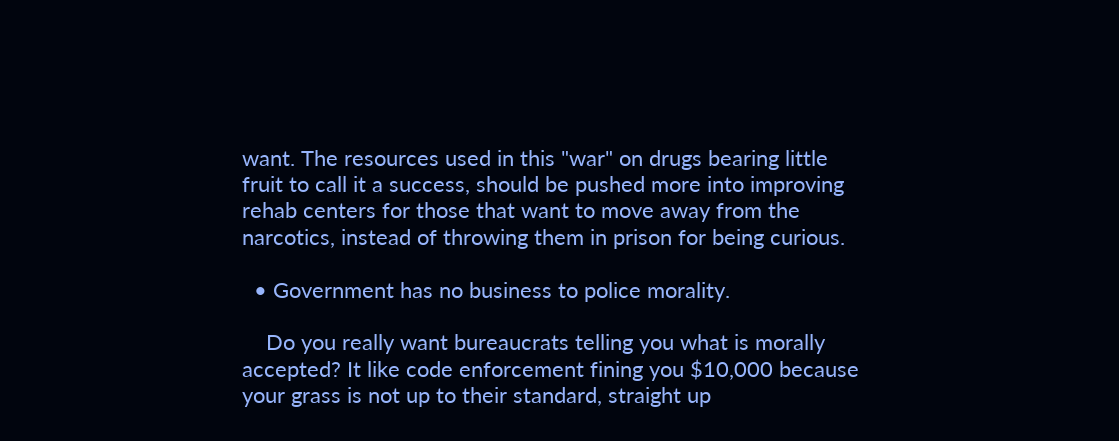want. The resources used in this "war" on drugs bearing little fruit to call it a success, should be pushed more into improving rehab centers for those that want to move away from the narcotics, instead of throwing them in prison for being curious.

  • Government has no business to police morality.

    Do you really want bureaucrats telling you what is morally accepted? It like code enforcement fining you $10,000 because your grass is not up to their standard, straight up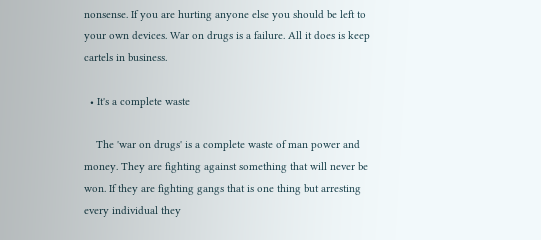nonsense. If you are hurting anyone else you should be left to your own devices. War on drugs is a failure. All it does is keep cartels in business.

  • It's a complete waste

    The 'war on drugs' is a complete waste of man power and money. They are fighting against something that will never be won. If they are fighting gangs that is one thing but arresting every individual they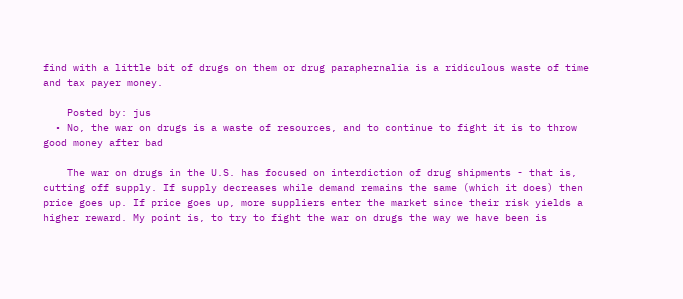find with a little bit of drugs on them or drug paraphernalia is a ridiculous waste of time and tax payer money.

    Posted by: jus
  • No, the war on drugs is a waste of resources, and to continue to fight it is to throw good money after bad

    The war on drugs in the U.S. has focused on interdiction of drug shipments - that is, cutting off supply. If supply decreases while demand remains the same (which it does) then price goes up. If price goes up, more suppliers enter the market since their risk yields a higher reward. My point is, to try to fight the war on drugs the way we have been is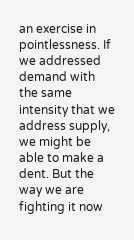an exercise in pointlessness. If we addressed demand with the same intensity that we address supply, we might be able to make a dent. But the way we are fighting it now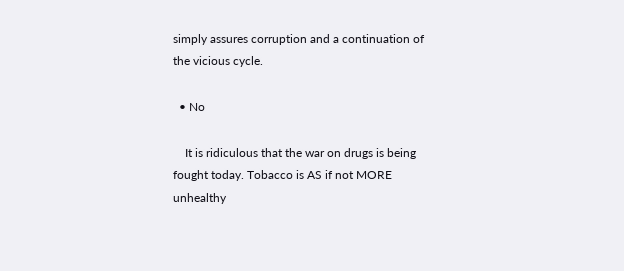simply assures corruption and a continuation of the vicious cycle.

  • No

    It is ridiculous that the war on drugs is being fought today. Tobacco is AS if not MORE unhealthy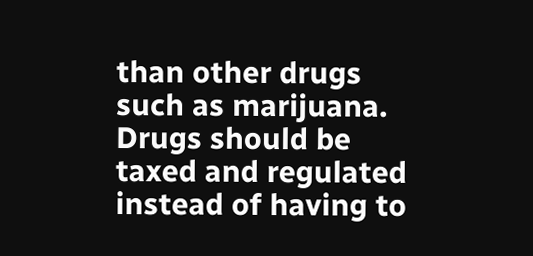than other drugs such as marijuana. Drugs should be taxed and regulated instead of having to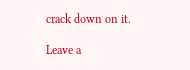crack down on it.

Leave a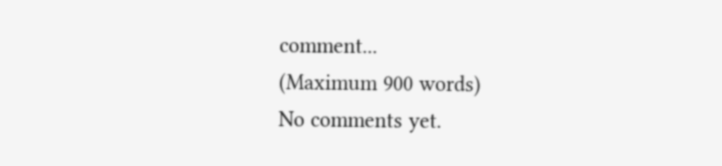comment...
(Maximum 900 words)
No comments yet.